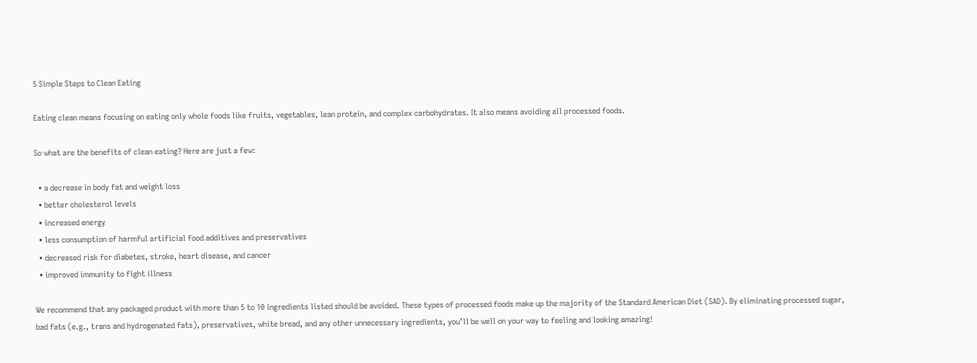5 Simple Steps to Clean Eating

Eating clean means focusing on eating only whole foods like fruits, vegetables, lean protein, and complex carbohydrates. It also means avoiding all processed foods.

So what are the benefits of clean eating? Here are just a few:

  • a decrease in body fat and weight loss
  • better cholesterol levels
  • increased energy
  • less consumption of harmful artificial food additives and preservatives
  • decreased risk for diabetes, stroke, heart disease, and cancer
  • improved immunity to fight illness

We recommend that any packaged product with more than 5 to 10 ingredients listed should be avoided. These types of processed foods make up the majority of the Standard American Diet (SAD). By eliminating processed sugar, bad fats (e.g., trans and hydrogenated fats), preservatives, white bread, and any other unnecessary ingredients, you’ll be well on your way to feeling and looking amazing!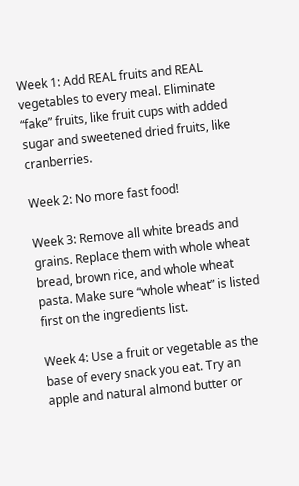Week 1: Add REAL fruits and REAL vegetables to every meal. Eliminate “fake” fruits, like fruit cups with added sugar and sweetened dried fruits, like cranberries.

Week 2: No more fast food!

Week 3: Remove all white breads and grains. Replace them with whole wheat bread, brown rice, and whole wheat pasta. Make sure “whole wheat” is listed first on the ingredients list.

Week 4: Use a fruit or vegetable as the base of every snack you eat. Try an apple and natural almond butter or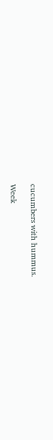cucumbers with hummus.

Week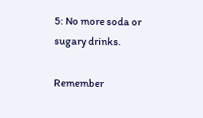5: No more soda or sugary drinks.

Remember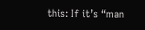this: If it’s “man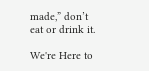made,” don’t eat or drink it.

We're Here to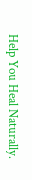Help You Heal Naturally.